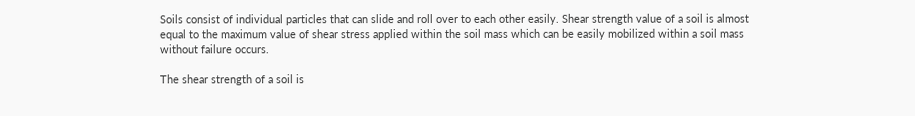Soils consist of individual particles that can slide and roll over to each other easily. Shear strength value of a soil is almost equal to the maximum value of shear stress applied within the soil mass which can be easily mobilized within a soil mass without failure occurs.

The shear strength of a soil is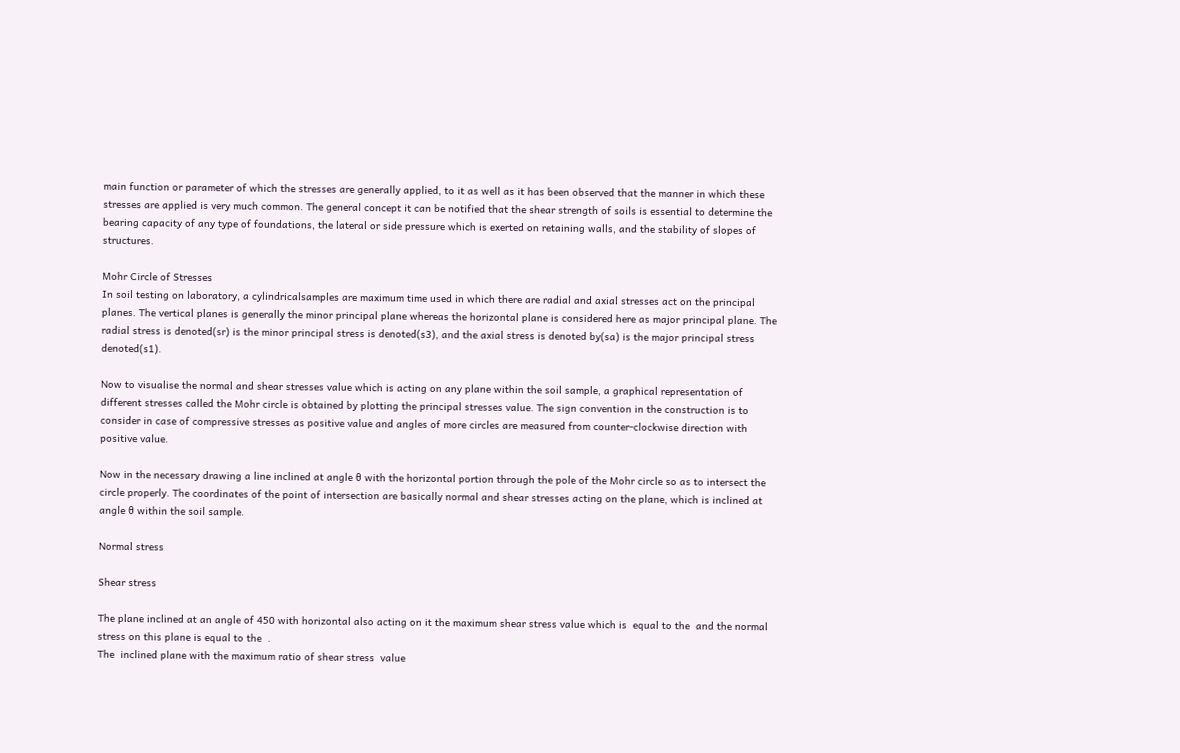main function or parameter of which the stresses are generally applied, to it as well as it has been observed that the manner in which these stresses are applied is very much common. The general concept it can be notified that the shear strength of soils is essential to determine the bearing capacity of any type of foundations, the lateral or side pressure which is exerted on retaining walls, and the stability of slopes of structures.

Mohr Circle of Stresses
In soil testing on laboratory, a cylindricalsamples are maximum time used in which there are radial and axial stresses act on the principal planes. The vertical planes is generally the minor principal plane whereas the horizontal plane is considered here as major principal plane. The radial stress is denoted(sr) is the minor principal stress is denoted(s3), and the axial stress is denoted by(sa) is the major principal stress denoted(s1).

Now to visualise the normal and shear stresses value which is acting on any plane within the soil sample, a graphical representation of different stresses called the Mohr circle is obtained by plotting the principal stresses value. The sign convention in the construction is to consider in case of compressive stresses as positive value and angles of more circles are measured from counter-clockwise direction with positive value.

Now in the necessary drawing a line inclined at angle θ with the horizontal portion through the pole of the Mohr circle so as to intersect the circle properly. The coordinates of the point of intersection are basically normal and shear stresses acting on the plane, which is inclined at angle θ within the soil sample.

Normal stress

Shear stress

The plane inclined at an angle of 450 with horizontal also acting on it the maximum shear stress value which is  equal to the  and the normal stress on this plane is equal to the  .
The  inclined plane with the maximum ratio of shear stress  value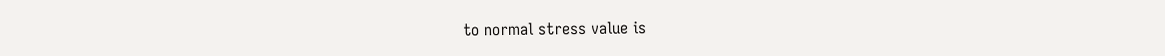to normal stress value is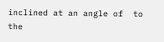inclined at an angle of  to the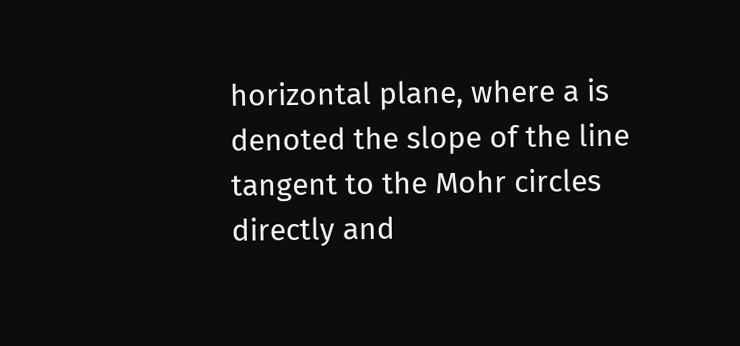horizontal plane, where a is denoted the slope of the line tangent to the Mohr circles directly and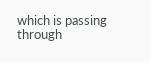which is passing through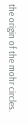the origin of the mohr circles.